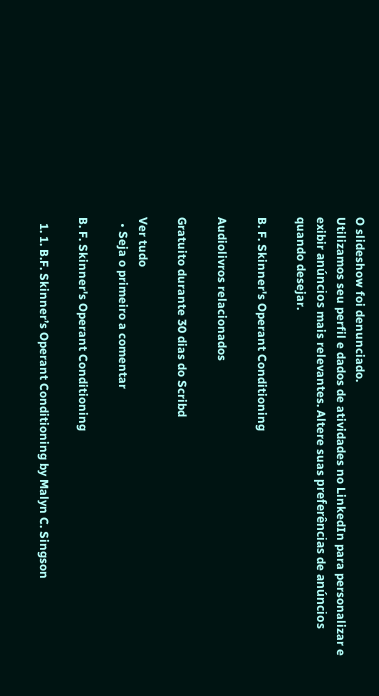O slideshow foi denunciado.
Utilizamos seu perfil e dados de atividades no LinkedIn para personalizar e exibir anúncios mais relevantes. Altere suas preferências de anúncios quando desejar.

B. F. Skinner's Operant Conditioning

Audiolivros relacionados

Gratuito durante 30 dias do Scribd

Ver tudo
  • Seja o primeiro a comentar

B. F. Skinner's Operant Conditioning

  1. 1. B.F. Skinner’s Operant Conditioning by Malyn C. Singson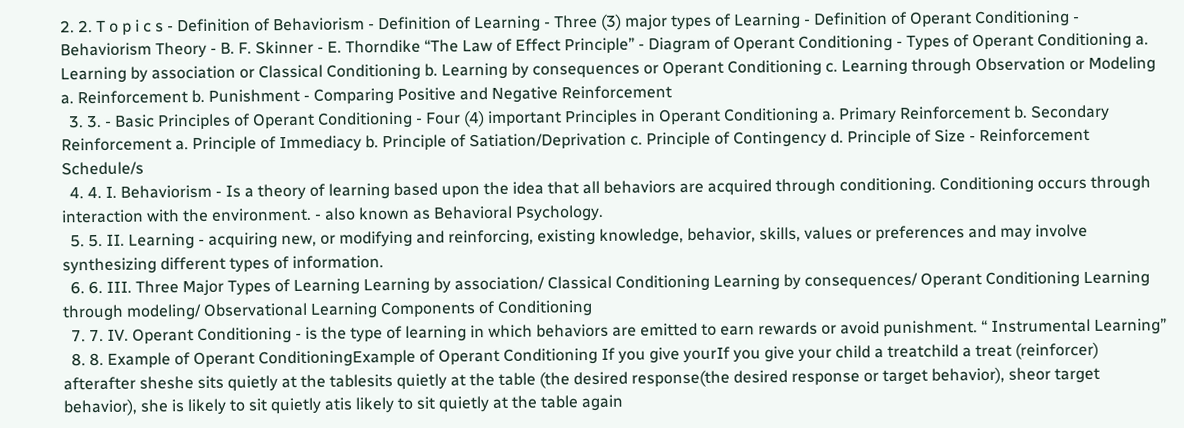2. 2. T o p i c s - Definition of Behaviorism - Definition of Learning - Three (3) major types of Learning - Definition of Operant Conditioning - Behaviorism Theory - B. F. Skinner - E. Thorndike “The Law of Effect Principle” - Diagram of Operant Conditioning - Types of Operant Conditioning a. Learning by association or Classical Conditioning b. Learning by consequences or Operant Conditioning c. Learning through Observation or Modeling a. Reinforcement b. Punishment - Comparing Positive and Negative Reinforcement
  3. 3. - Basic Principles of Operant Conditioning - Four (4) important Principles in Operant Conditioning a. Primary Reinforcement b. Secondary Reinforcement a. Principle of Immediacy b. Principle of Satiation/Deprivation c. Principle of Contingency d. Principle of Size - Reinforcement Schedule/s
  4. 4. I. Behaviorism - Is a theory of learning based upon the idea that all behaviors are acquired through conditioning. Conditioning occurs through interaction with the environment. - also known as Behavioral Psychology.
  5. 5. II. Learning - acquiring new, or modifying and reinforcing, existing knowledge, behavior, skills, values or preferences and may involve synthesizing different types of information.
  6. 6. III. Three Major Types of Learning Learning by association/ Classical Conditioning Learning by consequences/ Operant Conditioning Learning through modeling/ Observational Learning Components of Conditioning
  7. 7. IV. Operant Conditioning - is the type of learning in which behaviors are emitted to earn rewards or avoid punishment. “ Instrumental Learning”
  8. 8. Example of Operant ConditioningExample of Operant Conditioning If you give yourIf you give your child a treatchild a treat (reinforcer) afterafter sheshe sits quietly at the tablesits quietly at the table (the desired response(the desired response or target behavior), sheor target behavior), she is likely to sit quietly atis likely to sit quietly at the table again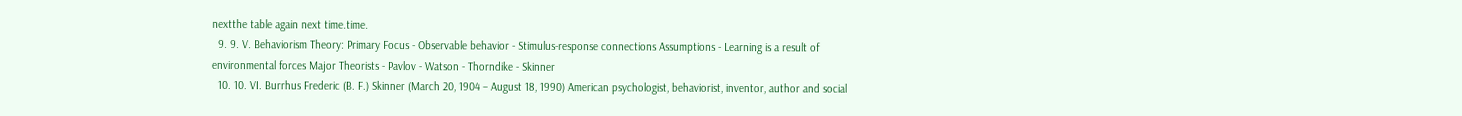nextthe table again next time.time.
  9. 9. V. Behaviorism Theory: Primary Focus - Observable behavior - Stimulus-response connections Assumptions - Learning is a result of environmental forces Major Theorists - Pavlov - Watson - Thorndike - Skinner
  10. 10. VI. Burrhus Frederic (B. F.) Skinner (March 20, 1904 – August 18, 1990) American psychologist, behaviorist, inventor, author and social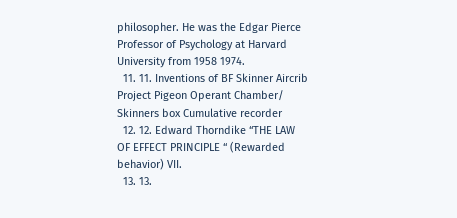philosopher. He was the Edgar Pierce Professor of Psychology at Harvard University from 1958 1974.
  11. 11. Inventions of BF Skinner Aircrib Project Pigeon Operant Chamber/ Skinners box Cumulative recorder
  12. 12. Edward Thorndike “THE LAW OF EFFECT PRINCIPLE “ (Rewarded behavior) VII.
  13. 13.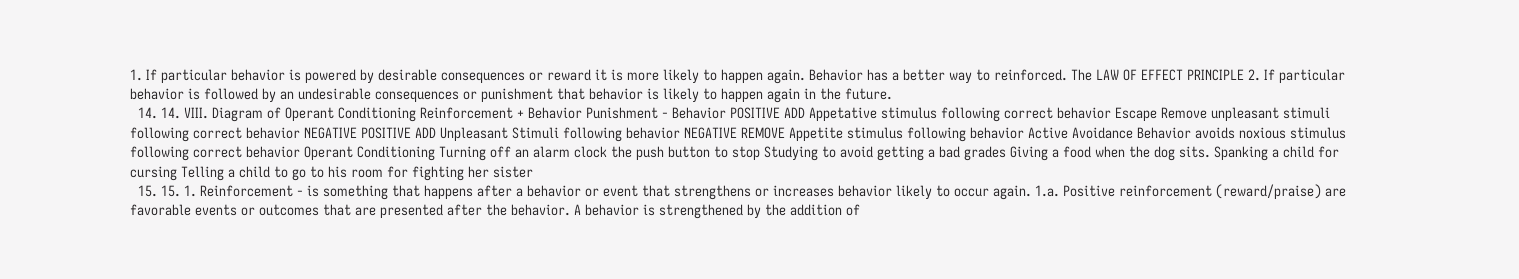1. If particular behavior is powered by desirable consequences or reward it is more likely to happen again. Behavior has a better way to reinforced. The LAW OF EFFECT PRINCIPLE 2. If particular behavior is followed by an undesirable consequences or punishment that behavior is likely to happen again in the future.
  14. 14. VIII. Diagram of Operant Conditioning Reinforcement + Behavior Punishment - Behavior POSITIVE ADD Appetative stimulus following correct behavior Escape Remove unpleasant stimuli following correct behavior NEGATIVE POSITIVE ADD Unpleasant Stimuli following behavior NEGATIVE REMOVE Appetite stimulus following behavior Active Avoidance Behavior avoids noxious stimulus following correct behavior Operant Conditioning Turning off an alarm clock the push button to stop Studying to avoid getting a bad grades Giving a food when the dog sits. Spanking a child for cursing Telling a child to go to his room for fighting her sister
  15. 15. 1. Reinforcement - is something that happens after a behavior or event that strengthens or increases behavior likely to occur again. 1.a. Positive reinforcement (reward/praise) are favorable events or outcomes that are presented after the behavior. A behavior is strengthened by the addition of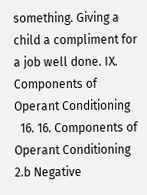something. Giving a child a compliment for a job well done. IX. Components of Operant Conditioning
  16. 16. Components of Operant Conditioning 2.b Negative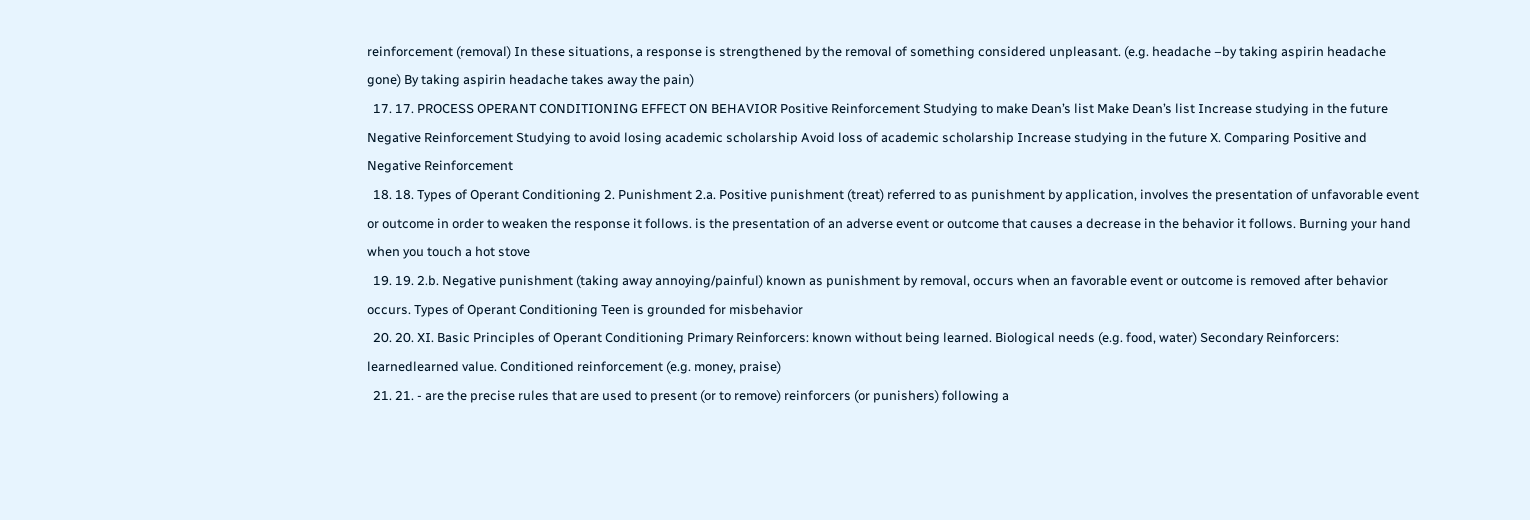reinforcement (removal) In these situations, a response is strengthened by the removal of something considered unpleasant. (e.g. headache –by taking aspirin headache gone) By taking aspirin headache takes away the pain)
  17. 17. PROCESS OPERANT CONDITIONING EFFECT ON BEHAVIOR Positive Reinforcement Studying to make Dean’s list Make Dean’s list Increase studying in the future Negative Reinforcement Studying to avoid losing academic scholarship Avoid loss of academic scholarship Increase studying in the future X. Comparing Positive and Negative Reinforcement
  18. 18. Types of Operant Conditioning 2. Punishment 2.a. Positive punishment (treat) referred to as punishment by application, involves the presentation of unfavorable event or outcome in order to weaken the response it follows. is the presentation of an adverse event or outcome that causes a decrease in the behavior it follows. Burning your hand when you touch a hot stove
  19. 19. 2.b. Negative punishment (taking away annoying/painful) known as punishment by removal, occurs when an favorable event or outcome is removed after behavior occurs. Types of Operant Conditioning Teen is grounded for misbehavior
  20. 20. XI. Basic Principles of Operant Conditioning Primary Reinforcers: known without being learned. Biological needs (e.g. food, water) Secondary Reinforcers: learnedlearned value. Conditioned reinforcement (e.g. money, praise)
  21. 21. - are the precise rules that are used to present (or to remove) reinforcers (or punishers) following a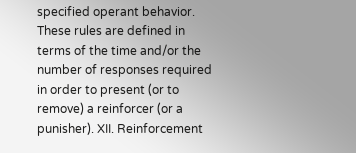specified operant behavior. These rules are defined in terms of the time and/or the number of responses required in order to present (or to remove) a reinforcer (or a punisher). XII. Reinforcement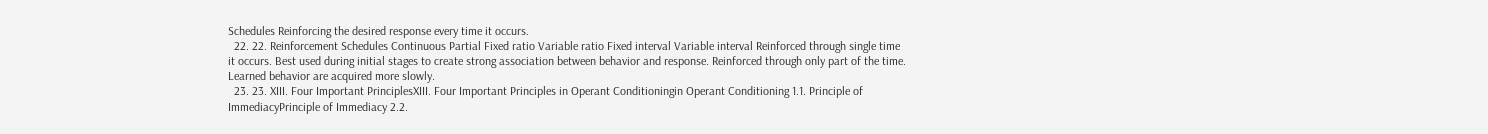Schedules Reinforcing the desired response every time it occurs.
  22. 22. Reinforcement Schedules Continuous Partial Fixed ratio Variable ratio Fixed interval Variable interval Reinforced through single time it occurs. Best used during initial stages to create strong association between behavior and response. Reinforced through only part of the time. Learned behavior are acquired more slowly.
  23. 23. XIII. Four Important PrinciplesXIII. Four Important Principles in Operant Conditioningin Operant Conditioning 1.1. Principle of ImmediacyPrinciple of Immediacy 2.2.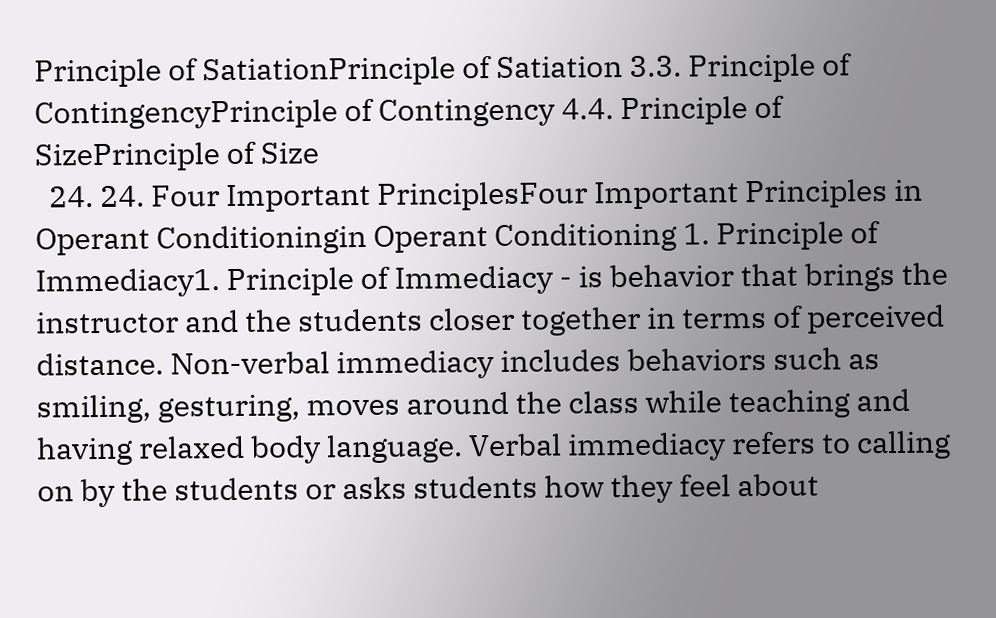Principle of SatiationPrinciple of Satiation 3.3. Principle of ContingencyPrinciple of Contingency 4.4. Principle of SizePrinciple of Size
  24. 24. Four Important PrinciplesFour Important Principles in Operant Conditioningin Operant Conditioning 1. Principle of Immediacy1. Principle of Immediacy - is behavior that brings the instructor and the students closer together in terms of perceived distance. Non-verbal immediacy includes behaviors such as smiling, gesturing, moves around the class while teaching and having relaxed body language. Verbal immediacy refers to calling on by the students or asks students how they feel about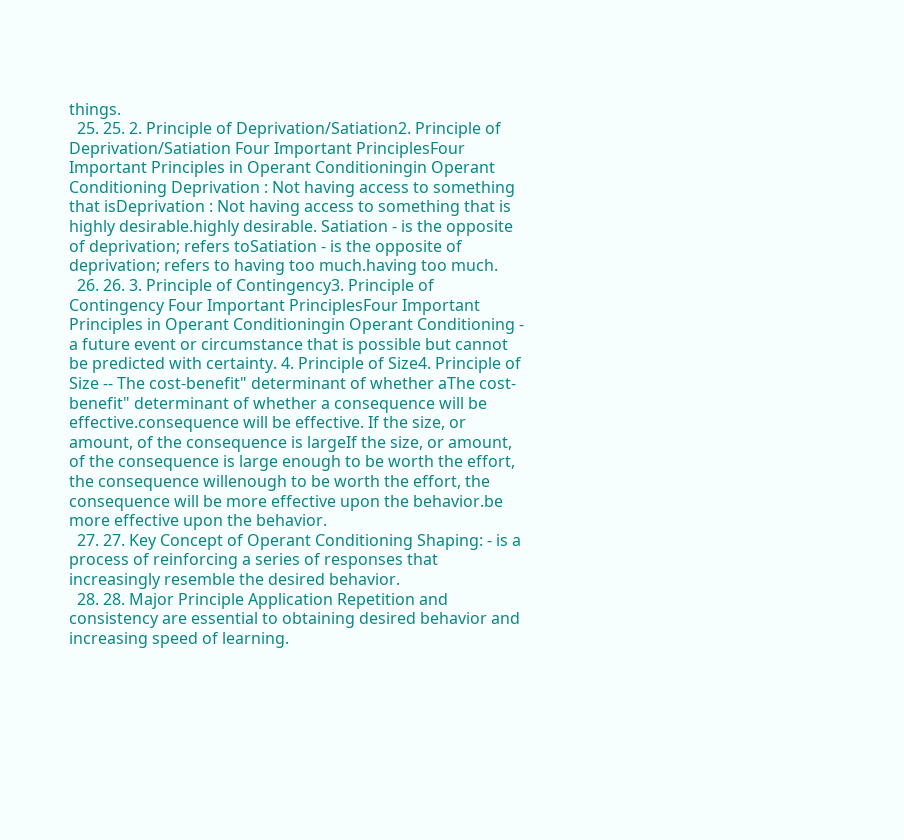things.
  25. 25. 2. Principle of Deprivation/Satiation2. Principle of Deprivation/Satiation Four Important PrinciplesFour Important Principles in Operant Conditioningin Operant Conditioning Deprivation : Not having access to something that isDeprivation : Not having access to something that is highly desirable.highly desirable. Satiation - is the opposite of deprivation; refers toSatiation - is the opposite of deprivation; refers to having too much.having too much.
  26. 26. 3. Principle of Contingency3. Principle of Contingency Four Important PrinciplesFour Important Principles in Operant Conditioningin Operant Conditioning - a future event or circumstance that is possible but cannot be predicted with certainty. 4. Principle of Size4. Principle of Size -- The cost-benefit" determinant of whether aThe cost-benefit" determinant of whether a consequence will be effective.consequence will be effective. If the size, or amount, of the consequence is largeIf the size, or amount, of the consequence is large enough to be worth the effort, the consequence willenough to be worth the effort, the consequence will be more effective upon the behavior.be more effective upon the behavior.
  27. 27. Key Concept of Operant Conditioning Shaping: - is a process of reinforcing a series of responses that increasingly resemble the desired behavior.
  28. 28. Major Principle Application Repetition and consistency are essential to obtaining desired behavior and increasing speed of learning.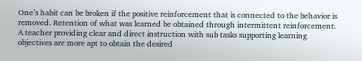One’s habit can be broken if the positive reinforcement that is connected to the behavior is removed. Retention of what was learned be obtained through intermittent reinforcement. A teacher providing clear and direct instruction with sub tasks supporting learning objectives are more apt to obtain the desired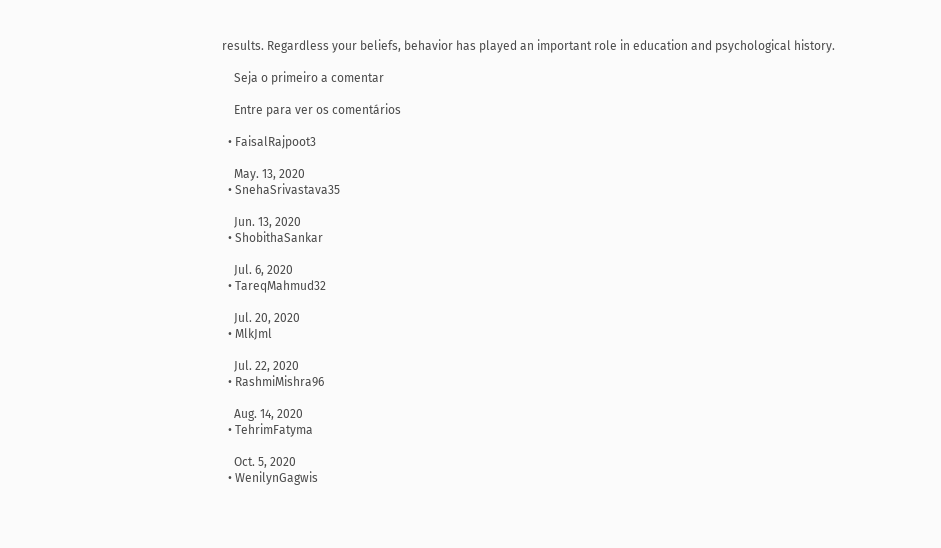results. Regardless your beliefs, behavior has played an important role in education and psychological history.

    Seja o primeiro a comentar

    Entre para ver os comentários

  • FaisalRajpoot3

    May. 13, 2020
  • SnehaSrivastava35

    Jun. 13, 2020
  • ShobithaSankar

    Jul. 6, 2020
  • TareqMahmud32

    Jul. 20, 2020
  • MlkJml

    Jul. 22, 2020
  • RashmiMishra96

    Aug. 14, 2020
  • TehrimFatyma

    Oct. 5, 2020
  • WenilynGagwis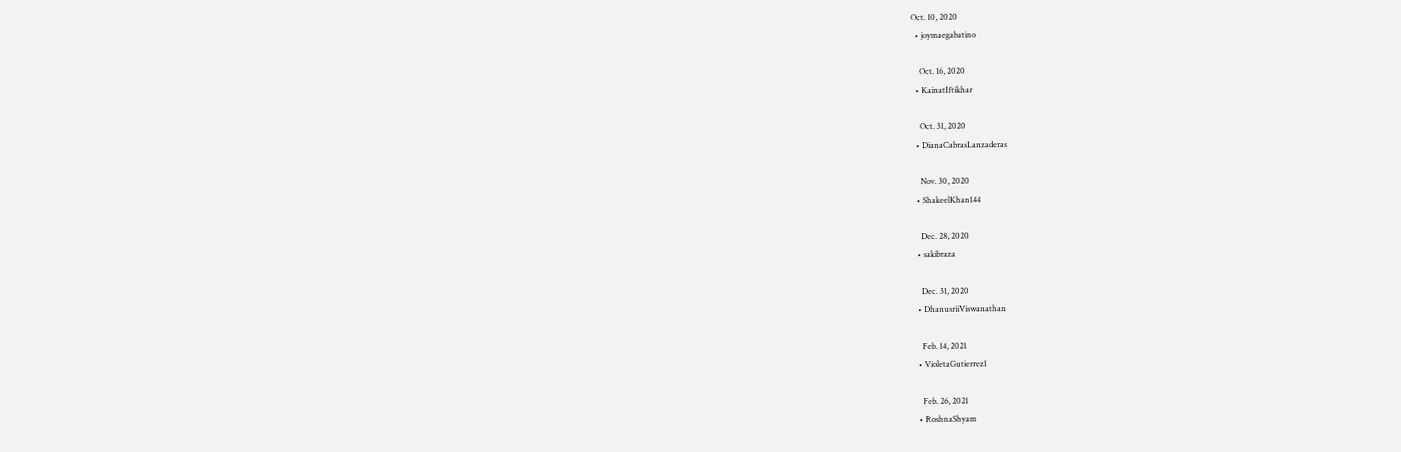Oct. 10, 2020
  • joymaegabatino

    Oct. 16, 2020
  • KainatIftikhar

    Oct. 31, 2020
  • DianaCabrasLanzaderas

    Nov. 30, 2020
  • ShakeelKhan144

    Dec. 28, 2020
  • sakibraza

    Dec. 31, 2020
  • DhanusriiViswanathan

    Feb. 14, 2021
  • VioletaGutierrez1

    Feb. 26, 2021
  • RoshnaShyam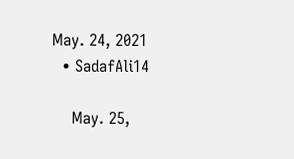May. 24, 2021
  • SadafAli14

    May. 25,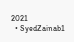2021
  • SyedZainab1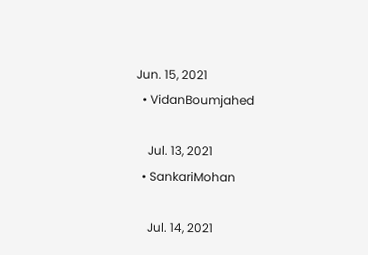Jun. 15, 2021
  • VidanBoumjahed

    Jul. 13, 2021
  • SankariMohan

    Jul. 14, 2021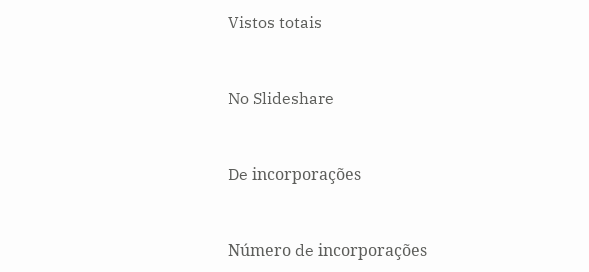Vistos totais


No Slideshare


De incorporações


Número de incorporações